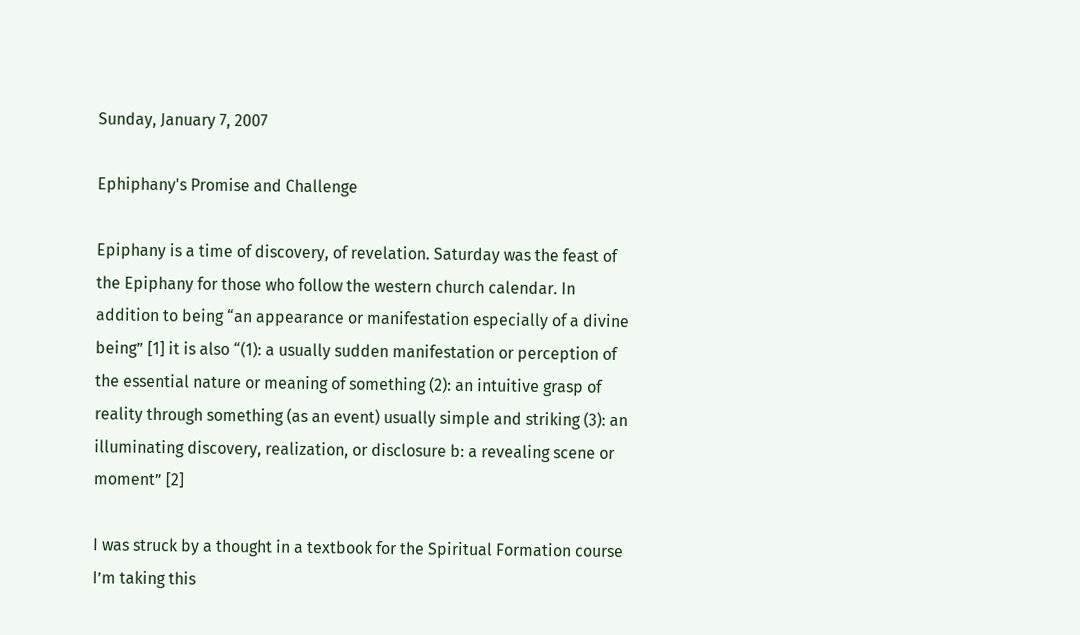Sunday, January 7, 2007

Ephiphany's Promise and Challenge

Epiphany is a time of discovery, of revelation. Saturday was the feast of the Epiphany for those who follow the western church calendar. In addition to being “an appearance or manifestation especially of a divine being” [1] it is also “(1): a usually sudden manifestation or perception of the essential nature or meaning of something (2): an intuitive grasp of reality through something (as an event) usually simple and striking (3): an illuminating discovery, realization, or disclosure b: a revealing scene or moment” [2]

I was struck by a thought in a textbook for the Spiritual Formation course I’m taking this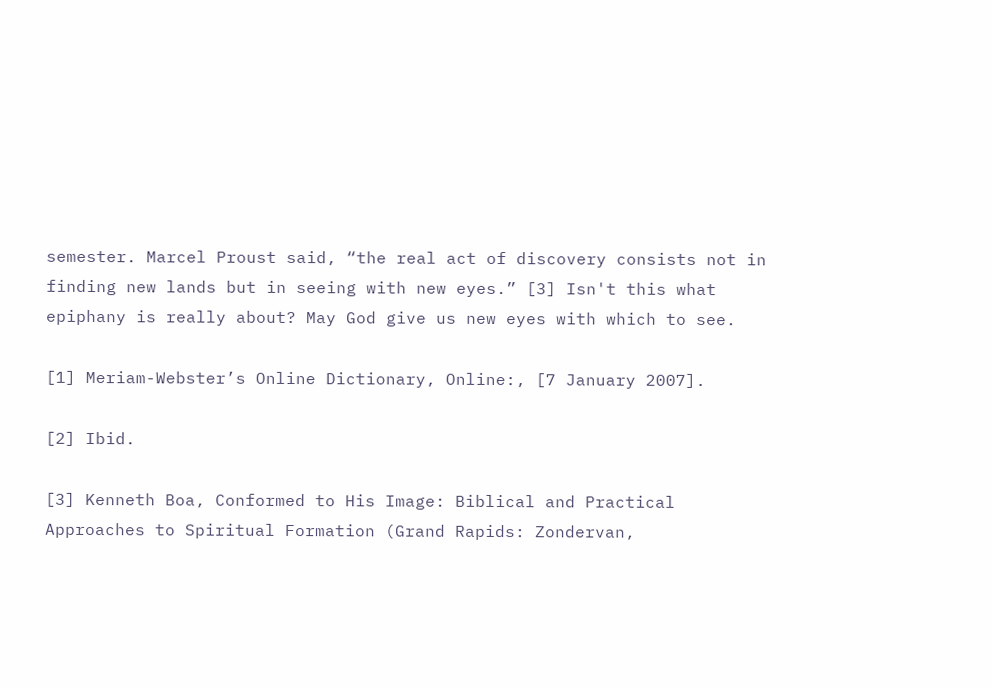semester. Marcel Proust said, “the real act of discovery consists not in finding new lands but in seeing with new eyes.” [3] Isn't this what epiphany is really about? May God give us new eyes with which to see.

[1] Meriam-Webster’s Online Dictionary, Online:, [7 January 2007].

[2] Ibid.

[3] Kenneth Boa, Conformed to His Image: Biblical and Practical Approaches to Spiritual Formation (Grand Rapids: Zondervan,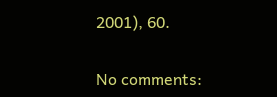2001), 60.

No comments: